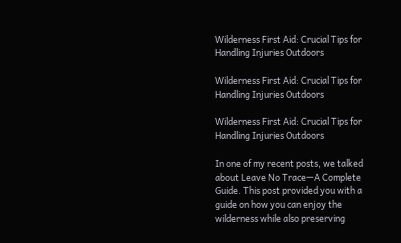Wilderness First Aid: Crucial Tips for Handling Injuries Outdoors

Wilderness First Aid: Crucial Tips for Handling Injuries Outdoors

Wilderness First Aid: Crucial Tips for Handling Injuries Outdoors

In one of my recent posts, we talked about Leave No Trace—A Complete Guide. This post provided you with a guide on how you can enjoy the wilderness while also preserving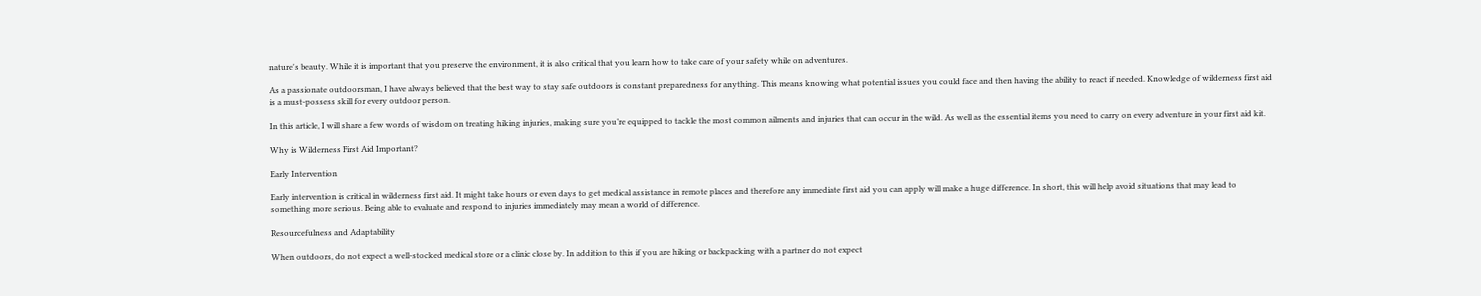nature's beauty. While it is important that you preserve the environment, it is also critical that you learn how to take care of your safety while on adventures.

As a passionate outdoorsman, I have always believed that the best way to stay safe outdoors is constant preparedness for anything. This means knowing what potential issues you could face and then having the ability to react if needed. Knowledge of wilderness first aid is a must-possess skill for every outdoor person.

In this article, I will share a few words of wisdom on treating hiking injuries, making sure you’re equipped to tackle the most common ailments and injuries that can occur in the wild. As well as the essential items you need to carry on every adventure in your first aid kit.

Why is Wilderness First Aid Important?

Early Intervention

Early intervention is critical in wilderness first aid. It might take hours or even days to get medical assistance in remote places and therefore any immediate first aid you can apply will make a huge difference. In short, this will help avoid situations that may lead to something more serious. Being able to evaluate and respond to injuries immediately may mean a world of difference.

Resourcefulness and Adaptability

When outdoors, do not expect a well-stocked medical store or a clinic close by. In addition to this if you are hiking or backpacking with a partner do not expect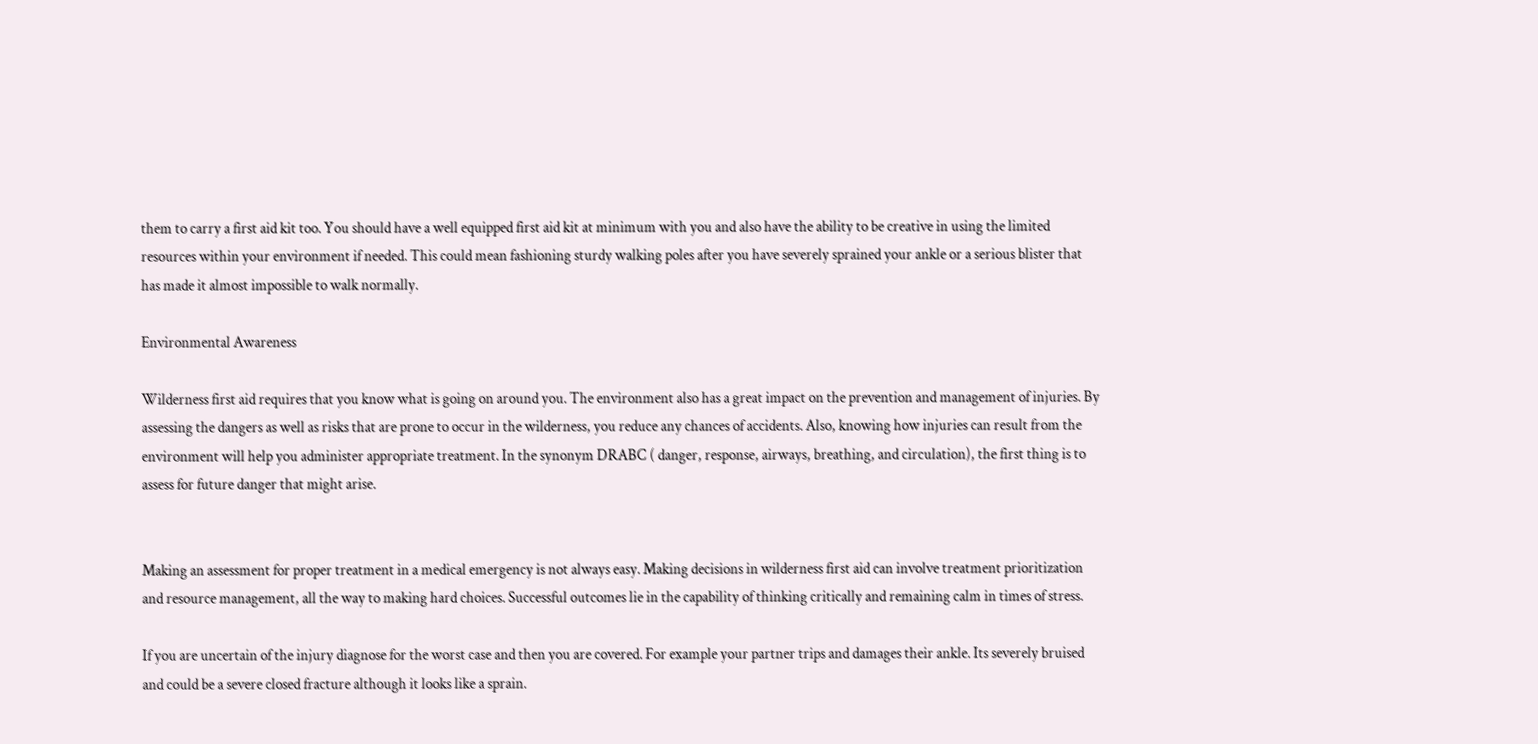them to carry a first aid kit too. You should have a well equipped first aid kit at minimum with you and also have the ability to be creative in using the limited resources within your environment if needed. This could mean fashioning sturdy walking poles after you have severely sprained your ankle or a serious blister that has made it almost impossible to walk normally.

Environmental Awareness

Wilderness first aid requires that you know what is going on around you. The environment also has a great impact on the prevention and management of injuries. By assessing the dangers as well as risks that are prone to occur in the wilderness, you reduce any chances of accidents. Also, knowing how injuries can result from the environment will help you administer appropriate treatment. In the synonym DRABC ( danger, response, airways, breathing, and circulation), the first thing is to assess for future danger that might arise.


Making an assessment for proper treatment in a medical emergency is not always easy. Making decisions in wilderness first aid can involve treatment prioritization and resource management, all the way to making hard choices. Successful outcomes lie in the capability of thinking critically and remaining calm in times of stress.

If you are uncertain of the injury diagnose for the worst case and then you are covered. For example your partner trips and damages their ankle. Its severely bruised and could be a severe closed fracture although it looks like a sprain.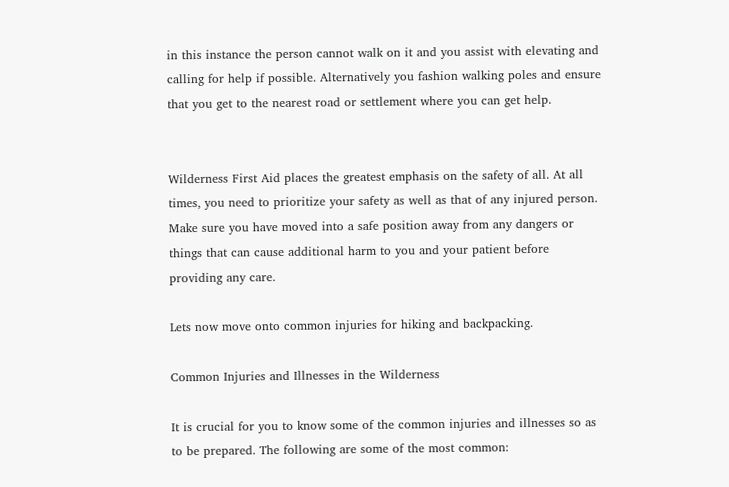in this instance the person cannot walk on it and you assist with elevating and calling for help if possible. Alternatively you fashion walking poles and ensure that you get to the nearest road or settlement where you can get help.


Wilderness First Aid places the greatest emphasis on the safety of all. At all times, you need to prioritize your safety as well as that of any injured person. Make sure you have moved into a safe position away from any dangers or things that can cause additional harm to you and your patient before providing any care.

Lets now move onto common injuries for hiking and backpacking.

Common Injuries and Illnesses in the Wilderness

It is crucial for you to know some of the common injuries and illnesses so as to be prepared. The following are some of the most common: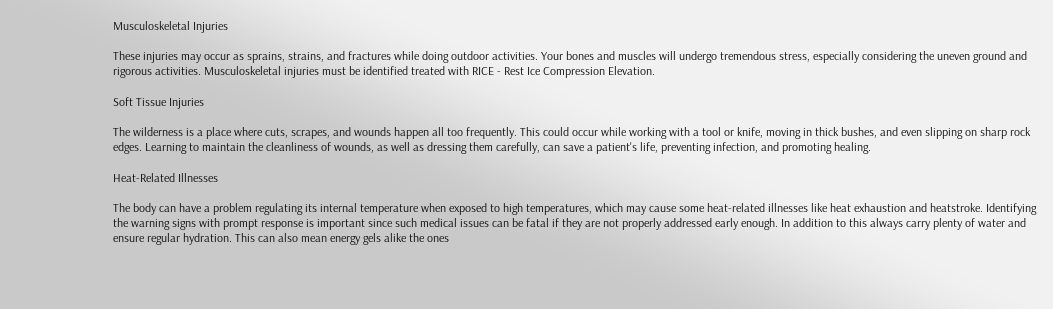Musculoskeletal Injuries

These injuries may occur as sprains, strains, and fractures while doing outdoor activities. Your bones and muscles will undergo tremendous stress, especially considering the uneven ground and rigorous activities. Musculoskeletal injuries must be identified treated with RICE - Rest Ice Compression Elevation.

Soft Tissue Injuries

The wilderness is a place where cuts, scrapes, and wounds happen all too frequently. This could occur while working with a tool or knife, moving in thick bushes, and even slipping on sharp rock edges. Learning to maintain the cleanliness of wounds, as well as dressing them carefully, can save a patient's life, preventing infection, and promoting healing.

Heat-Related Illnesses

The body can have a problem regulating its internal temperature when exposed to high temperatures, which may cause some heat-related illnesses like heat exhaustion and heatstroke. Identifying the warning signs with prompt response is important since such medical issues can be fatal if they are not properly addressed early enough. In addition to this always carry plenty of water and ensure regular hydration. This can also mean energy gels alike the ones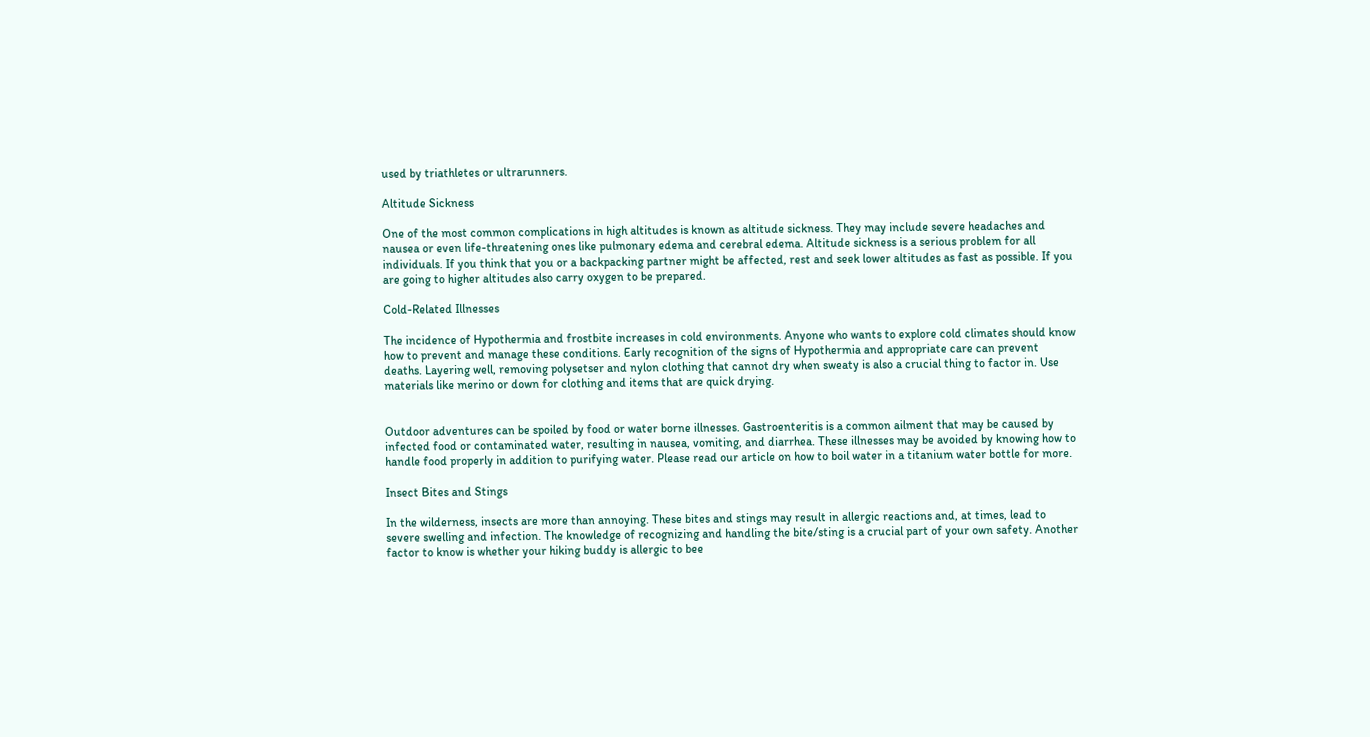used by triathletes or ultrarunners.

Altitude Sickness

One of the most common complications in high altitudes is known as altitude sickness. They may include severe headaches and nausea or even life-threatening ones like pulmonary edema and cerebral edema. Altitude sickness is a serious problem for all individuals. If you think that you or a backpacking partner might be affected, rest and seek lower altitudes as fast as possible. If you are going to higher altitudes also carry oxygen to be prepared.

Cold-Related Illnesses

The incidence of Hypothermia and frostbite increases in cold environments. Anyone who wants to explore cold climates should know how to prevent and manage these conditions. Early recognition of the signs of Hypothermia and appropriate care can prevent deaths. Layering well, removing polysetser and nylon clothing that cannot dry when sweaty is also a crucial thing to factor in. Use materials like merino or down for clothing and items that are quick drying.


Outdoor adventures can be spoiled by food or water borne illnesses. Gastroenteritis is a common ailment that may be caused by infected food or contaminated water, resulting in nausea, vomiting, and diarrhea. These illnesses may be avoided by knowing how to handle food properly in addition to purifying water. Please read our article on how to boil water in a titanium water bottle for more.

Insect Bites and Stings

In the wilderness, insects are more than annoying. These bites and stings may result in allergic reactions and, at times, lead to severe swelling and infection. The knowledge of recognizing and handling the bite/sting is a crucial part of your own safety. Another factor to know is whether your hiking buddy is allergic to bee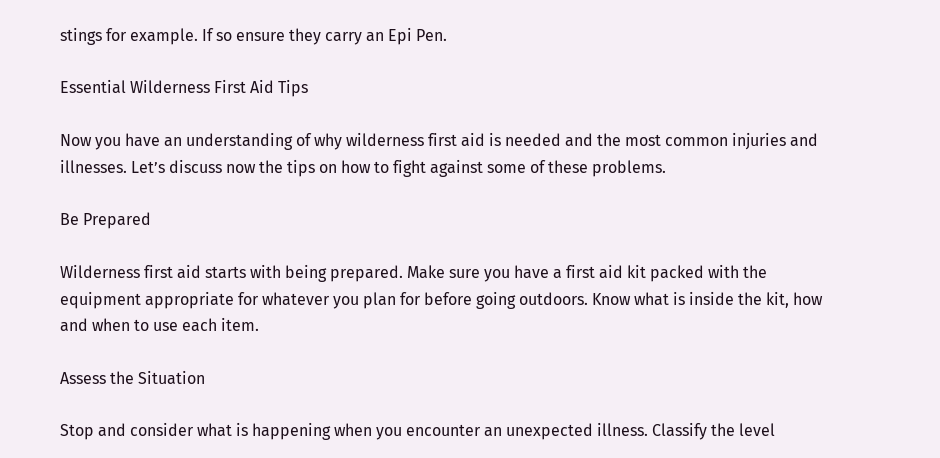stings for example. If so ensure they carry an Epi Pen.

Essential Wilderness First Aid Tips

Now you have an understanding of why wilderness first aid is needed and the most common injuries and illnesses. Let’s discuss now the tips on how to fight against some of these problems.

Be Prepared

Wilderness first aid starts with being prepared. Make sure you have a first aid kit packed with the equipment appropriate for whatever you plan for before going outdoors. Know what is inside the kit, how and when to use each item.

Assess the Situation

Stop and consider what is happening when you encounter an unexpected illness. Classify the level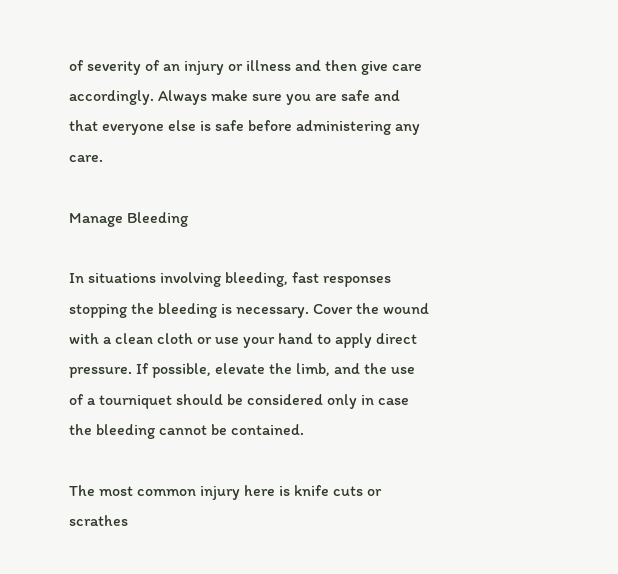of severity of an injury or illness and then give care accordingly. Always make sure you are safe and that everyone else is safe before administering any care.

Manage Bleeding

In situations involving bleeding, fast responses stopping the bleeding is necessary. Cover the wound with a clean cloth or use your hand to apply direct pressure. If possible, elevate the limb, and the use of a tourniquet should be considered only in case the bleeding cannot be contained.

The most common injury here is knife cuts or scrathes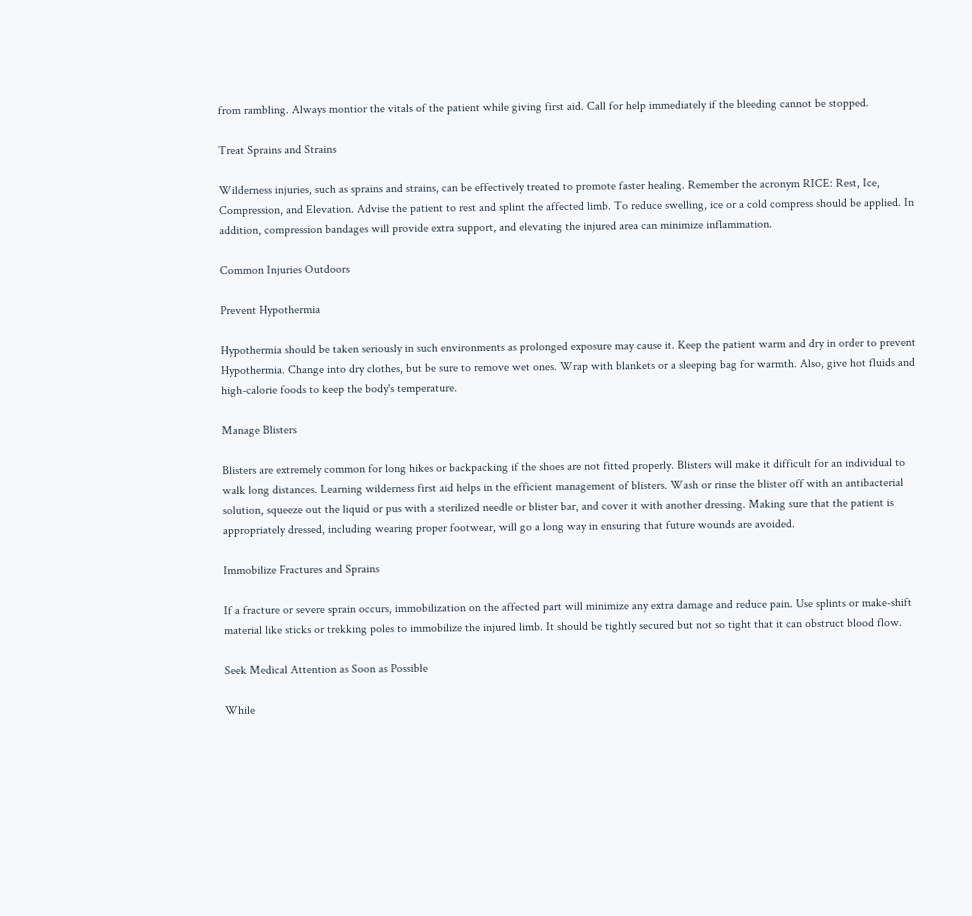from rambling. Always montior the vitals of the patient while giving first aid. Call for help immediately if the bleeding cannot be stopped.

Treat Sprains and Strains

Wilderness injuries, such as sprains and strains, can be effectively treated to promote faster healing. Remember the acronym RICE: Rest, Ice, Compression, and Elevation. Advise the patient to rest and splint the affected limb. To reduce swelling, ice or a cold compress should be applied. In addition, compression bandages will provide extra support, and elevating the injured area can minimize inflammation.

Common Injuries Outdoors

Prevent Hypothermia

Hypothermia should be taken seriously in such environments as prolonged exposure may cause it. Keep the patient warm and dry in order to prevent Hypothermia. Change into dry clothes, but be sure to remove wet ones. Wrap with blankets or a sleeping bag for warmth. Also, give hot fluids and high-calorie foods to keep the body's temperature.

Manage Blisters

Blisters are extremely common for long hikes or backpacking if the shoes are not fitted properly. Blisters will make it difficult for an individual to walk long distances. Learning wilderness first aid helps in the efficient management of blisters. Wash or rinse the blister off with an antibacterial solution, squeeze out the liquid or pus with a sterilized needle or blister bar, and cover it with another dressing. Making sure that the patient is appropriately dressed, including wearing proper footwear, will go a long way in ensuring that future wounds are avoided.

Immobilize Fractures and Sprains

If a fracture or severe sprain occurs, immobilization on the affected part will minimize any extra damage and reduce pain. Use splints or make-shift material like sticks or trekking poles to immobilize the injured limb. It should be tightly secured but not so tight that it can obstruct blood flow.

Seek Medical Attention as Soon as Possible

While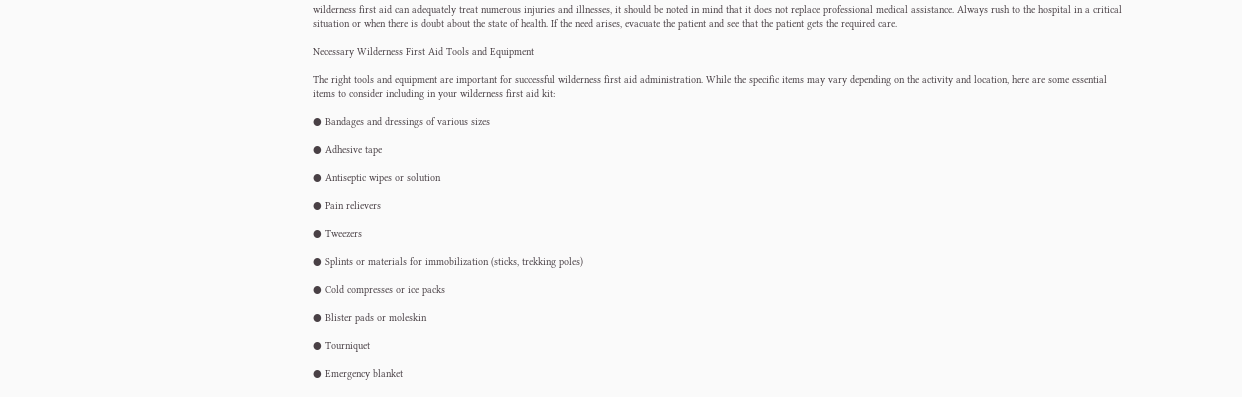wilderness first aid can adequately treat numerous injuries and illnesses, it should be noted in mind that it does not replace professional medical assistance. Always rush to the hospital in a critical situation or when there is doubt about the state of health. If the need arises, evacuate the patient and see that the patient gets the required care.

Necessary Wilderness First Aid Tools and Equipment

The right tools and equipment are important for successful wilderness first aid administration. While the specific items may vary depending on the activity and location, here are some essential items to consider including in your wilderness first aid kit:

● Bandages and dressings of various sizes

● Adhesive tape

● Antiseptic wipes or solution

● Pain relievers

● Tweezers

● Splints or materials for immobilization (sticks, trekking poles)

● Cold compresses or ice packs

● Blister pads or moleskin

● Tourniquet

● Emergency blanket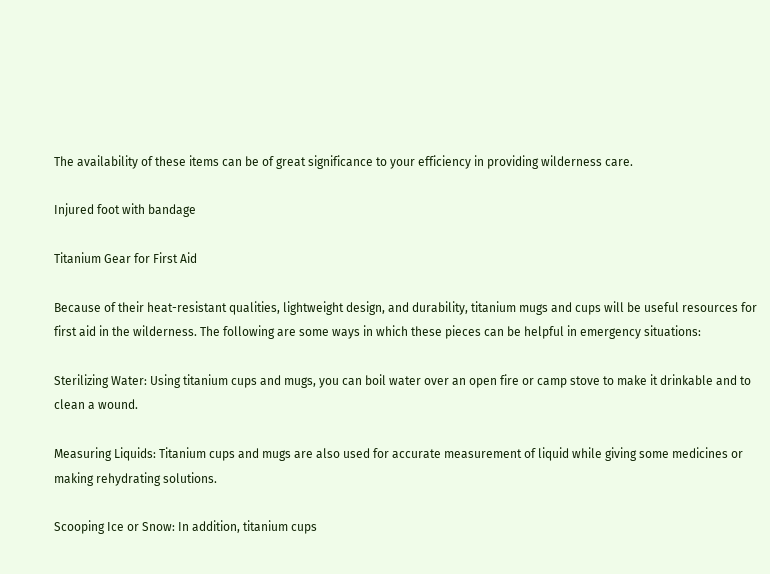The availability of these items can be of great significance to your efficiency in providing wilderness care.

Injured foot with bandage

Titanium Gear for First Aid

Because of their heat-resistant qualities, lightweight design, and durability, titanium mugs and cups will be useful resources for first aid in the wilderness. The following are some ways in which these pieces can be helpful in emergency situations:

Sterilizing Water: Using titanium cups and mugs, you can boil water over an open fire or camp stove to make it drinkable and to clean a wound.

Measuring Liquids: Titanium cups and mugs are also used for accurate measurement of liquid while giving some medicines or making rehydrating solutions.

Scooping Ice or Snow: In addition, titanium cups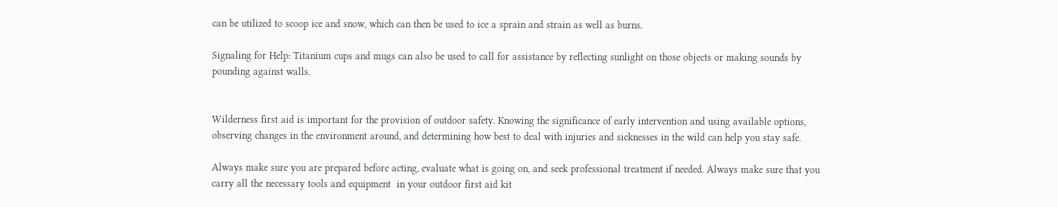can be utilized to scoop ice and snow, which can then be used to ice a sprain and strain as well as burns.

Signaling for Help: Titanium cups and mugs can also be used to call for assistance by reflecting sunlight on those objects or making sounds by pounding against walls.


Wilderness first aid is important for the provision of outdoor safety. Knowing the significance of early intervention and using available options, observing changes in the environment around, and determining how best to deal with injuries and sicknesses in the wild can help you stay safe.

Always make sure you are prepared before acting, evaluate what is going on, and seek professional treatment if needed. Always make sure that you carry all the necessary tools and equipment  in your outdoor first aid kit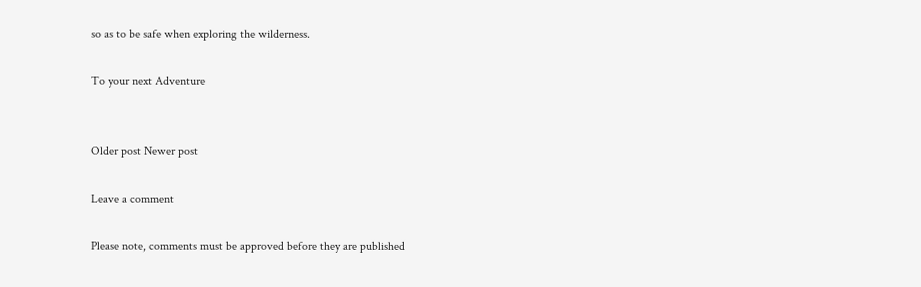so as to be safe when exploring the wilderness.

To your next Adventure


Older post Newer post

Leave a comment

Please note, comments must be approved before they are published